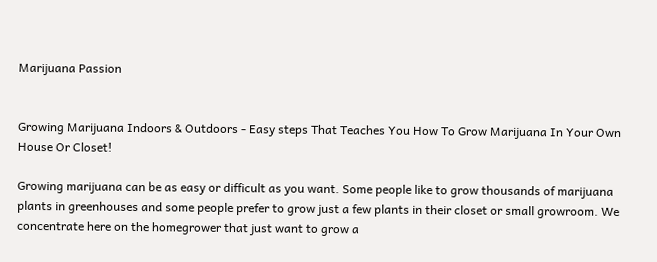Marijuana Passion


Growing Marijuana Indoors & Outdoors - Easy steps That Teaches You How To Grow Marijuana In Your Own House Or Closet!

Growing marijuana can be as easy or difficult as you want. Some people like to grow thousands of marijuana plants in greenhouses and some people prefer to grow just a few plants in their closet or small growroom. We concentrate here on the homegrower that just want to grow a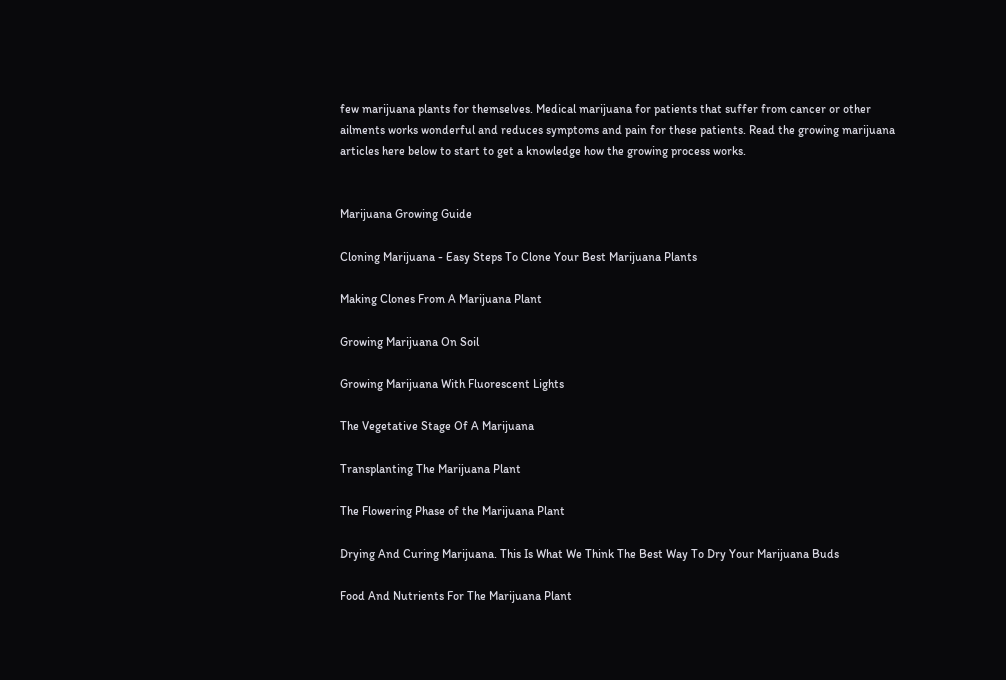few marijuana plants for themselves. Medical marijuana for patients that suffer from cancer or other ailments works wonderful and reduces symptoms and pain for these patients. Read the growing marijuana articles here below to start to get a knowledge how the growing process works.


Marijuana Growing Guide

Cloning Marijuana - Easy Steps To Clone Your Best Marijuana Plants

Making Clones From A Marijuana Plant

Growing Marijuana On Soil

Growing Marijuana With Fluorescent Lights

The Vegetative Stage Of A Marijuana

Transplanting The Marijuana Plant

The Flowering Phase of the Marijuana Plant

Drying And Curing Marijuana. This Is What We Think The Best Way To Dry Your Marijuana Buds

Food And Nutrients For The Marijuana Plant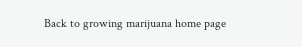Back to growing marijuana home page